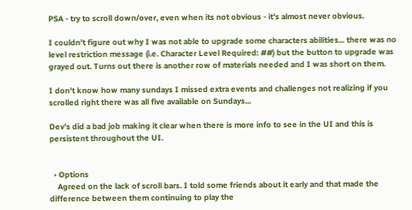PSA - try to scroll down/over, even when its not obvious - it's almost never obvious.

I couldn't figure out why I was not able to upgrade some characters abilities... there was no level restriction message (i.e. Character Level Required: ##) but the button to upgrade was grayed out. Turns out there is another row of materials needed and I was short on them.

I don't know how many sundays I missed extra events and challenges not realizing if you scrolled right there was all five available on Sundays...

Dev's did a bad job making it clear when there is more info to see in the UI and this is persistent throughout the UI.


  • Options
    Agreed on the lack of scroll bars. I told some friends about it early and that made the difference between them continuing to play the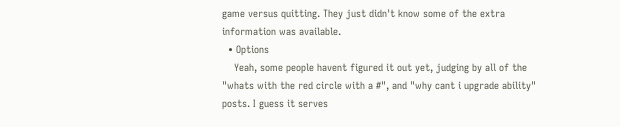game versus quitting. They just didn't know some of the extra information was available.
  • Options
    Yeah, some people havent figured it out yet, judging by all of the "whats with the red circle with a #", and "why cant i upgrade ability" posts. I guess it serves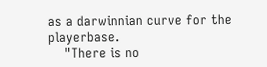as a darwinnian curve for the playerbase.
    "There is no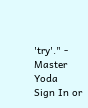'try'." - Master Yoda
Sign In or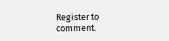Register to comment.